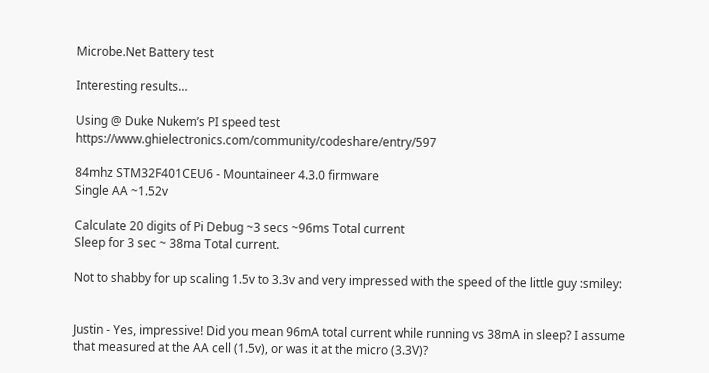Microbe.Net Battery test

Interesting results…

Using @ Duke Nukem’s PI speed test https://www.ghielectronics.com/community/codeshare/entry/597

84mhz STM32F401CEU6 - Mountaineer 4.3.0 firmware
Single AA ~1.52v

Calculate 20 digits of Pi Debug ~3 secs ~96ms Total current
Sleep for 3 sec ~ 38ma Total current.

Not to shabby for up scaling 1.5v to 3.3v and very impressed with the speed of the little guy :smiley:


Justin - Yes, impressive! Did you mean 96mA total current while running vs 38mA in sleep? I assume that measured at the AA cell (1.5v), or was it at the micro (3.3V)?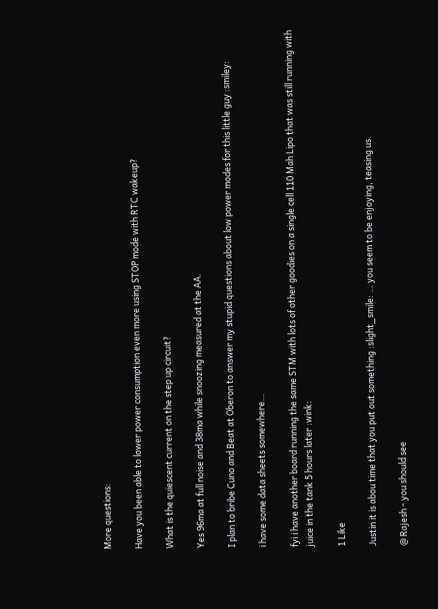More questions:

Have you been able to lower power consumption even more using STOP mode with RTC wakeup?

What is the quiescent current on the step up circuit?

Yes 96ma at full noise and 38ma while snoozing measured at the AA.

I plan to bribe Cuno and Beat at Oberon to answer my stupid questions about low power modes for this little guy :smiley:

i have some data sheets somewhere…

fyi i have another board running the same STM with lots of other goodies on a single cell 110 Mah Lipo that was still running with juice in the tank 5 hours later :wink:

1 Like

Justin it is abou time that you put out something :slight_smile: … you seem to be enjoying, teasing us.

@ Rajesh - you should see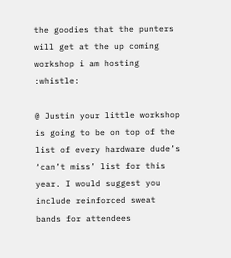the goodies that the punters will get at the up coming workshop i am hosting :whistle:

@ Justin your little workshop is going to be on top of the list of every hardware dude’s ‘can’t miss’ list for this year. I would suggest you include reinforced sweat bands for attendees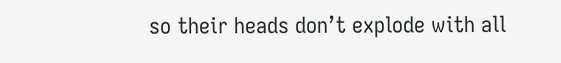so their heads don’t explode with all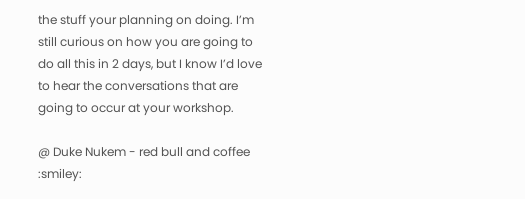the stuff your planning on doing. I’m still curious on how you are going to do all this in 2 days, but I know I’d love to hear the conversations that are going to occur at your workshop.

@ Duke Nukem - red bull and coffee :smiley: